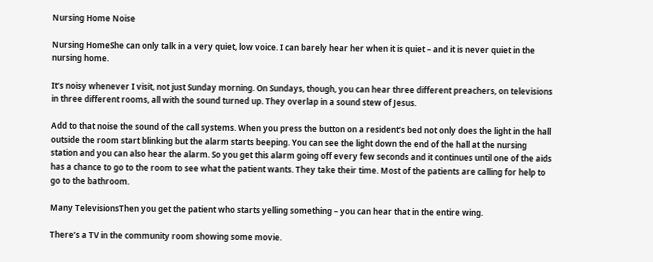Nursing Home Noise

Nursing HomeShe can only talk in a very quiet, low voice. I can barely hear her when it is quiet – and it is never quiet in the nursing home.

It’s noisy whenever I visit, not just Sunday morning. On Sundays, though, you can hear three different preachers, on televisions in three different rooms, all with the sound turned up. They overlap in a sound stew of Jesus.

Add to that noise the sound of the call systems. When you press the button on a resident’s bed not only does the light in the hall outside the room start blinking but the alarm starts beeping. You can see the light down the end of the hall at the nursing station and you can also hear the alarm. So you get this alarm going off every few seconds and it continues until one of the aids has a chance to go to the room to see what the patient wants. They take their time. Most of the patients are calling for help to go to the bathroom.

Many TelevisionsThen you get the patient who starts yelling something – you can hear that in the entire wing.

There’s a TV in the community room showing some movie.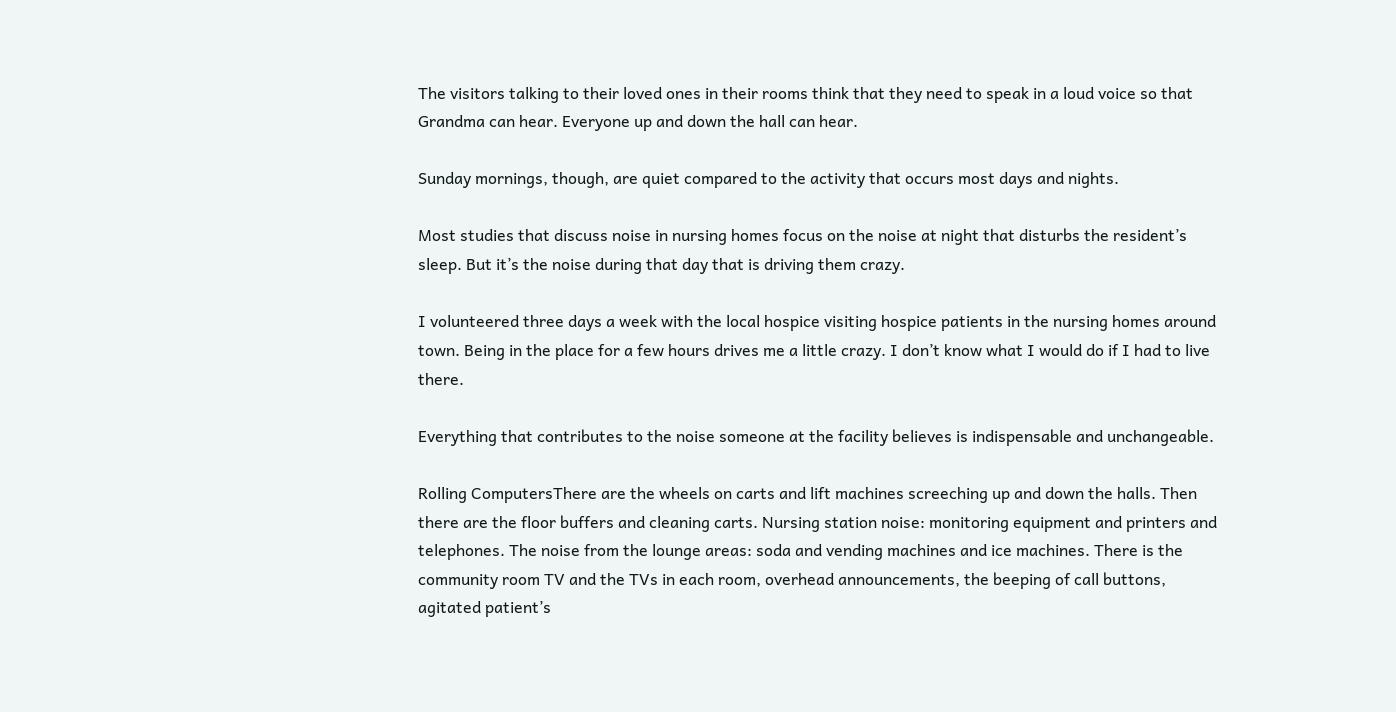The visitors talking to their loved ones in their rooms think that they need to speak in a loud voice so that Grandma can hear. Everyone up and down the hall can hear.

Sunday mornings, though, are quiet compared to the activity that occurs most days and nights.

Most studies that discuss noise in nursing homes focus on the noise at night that disturbs the resident’s sleep. But it’s the noise during that day that is driving them crazy.

I volunteered three days a week with the local hospice visiting hospice patients in the nursing homes around town. Being in the place for a few hours drives me a little crazy. I don’t know what I would do if I had to live there.

Everything that contributes to the noise someone at the facility believes is indispensable and unchangeable.

Rolling ComputersThere are the wheels on carts and lift machines screeching up and down the halls. Then there are the floor buffers and cleaning carts. Nursing station noise: monitoring equipment and printers and telephones. The noise from the lounge areas: soda and vending machines and ice machines. There is the community room TV and the TVs in each room, overhead announcements, the beeping of call buttons, agitated patient’s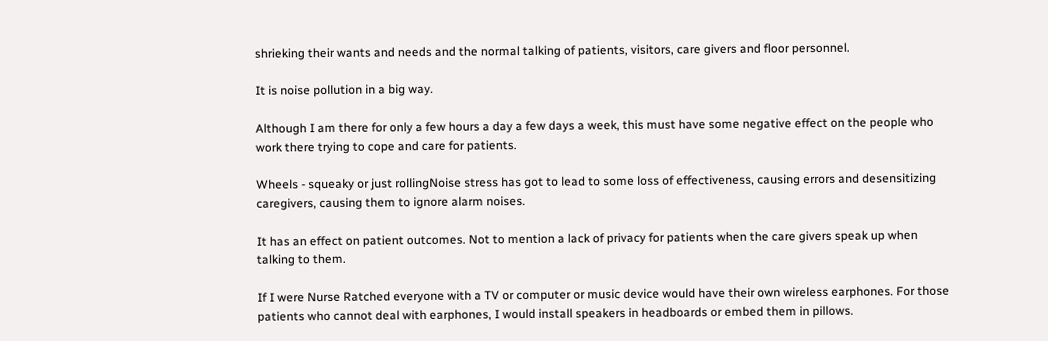shrieking their wants and needs and the normal talking of patients, visitors, care givers and floor personnel.

It is noise pollution in a big way.

Although I am there for only a few hours a day a few days a week, this must have some negative effect on the people who work there trying to cope and care for patients.

Wheels - squeaky or just rollingNoise stress has got to lead to some loss of effectiveness, causing errors and desensitizing caregivers, causing them to ignore alarm noises.

It has an effect on patient outcomes. Not to mention a lack of privacy for patients when the care givers speak up when talking to them.

If I were Nurse Ratched everyone with a TV or computer or music device would have their own wireless earphones. For those patients who cannot deal with earphones, I would install speakers in headboards or embed them in pillows.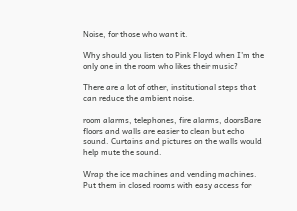Noise, for those who want it.

Why should you listen to Pink Floyd when I’m the only one in the room who likes their music?

There are a lot of other, institutional steps that can reduce the ambient noise.

room alarms, telephones, fire alarms, doorsBare floors and walls are easier to clean but echo sound. Curtains and pictures on the walls would help mute the sound.

Wrap the ice machines and vending machines. Put them in closed rooms with easy access for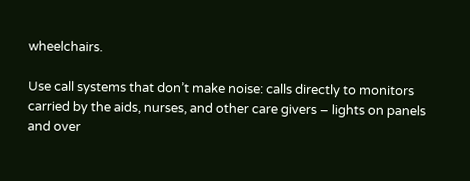wheelchairs.

Use call systems that don’t make noise: calls directly to monitors carried by the aids, nurses, and other care givers – lights on panels and over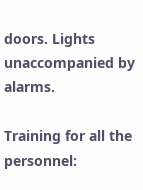doors. Lights unaccompanied by alarms.

Training for all the personnel: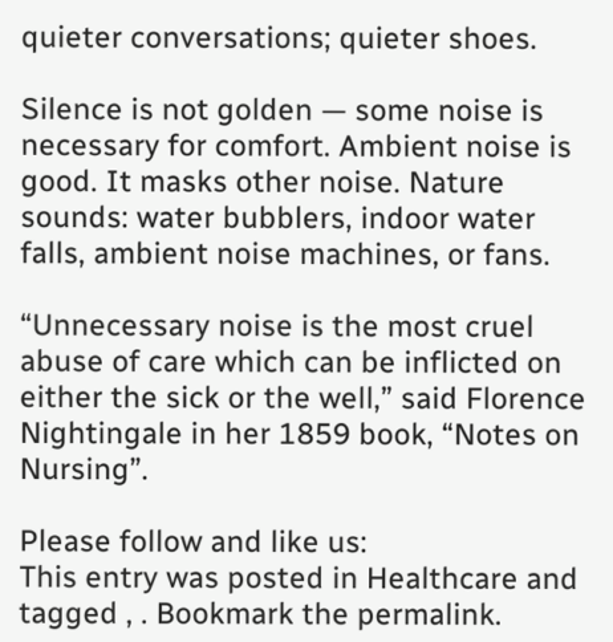quieter conversations; quieter shoes.

Silence is not golden — some noise is necessary for comfort. Ambient noise is good. It masks other noise. Nature sounds: water bubblers, indoor water falls, ambient noise machines, or fans.

“Unnecessary noise is the most cruel abuse of care which can be inflicted on either the sick or the well,” said Florence Nightingale in her 1859 book, “Notes on Nursing”.

Please follow and like us:
This entry was posted in Healthcare and tagged , . Bookmark the permalink.